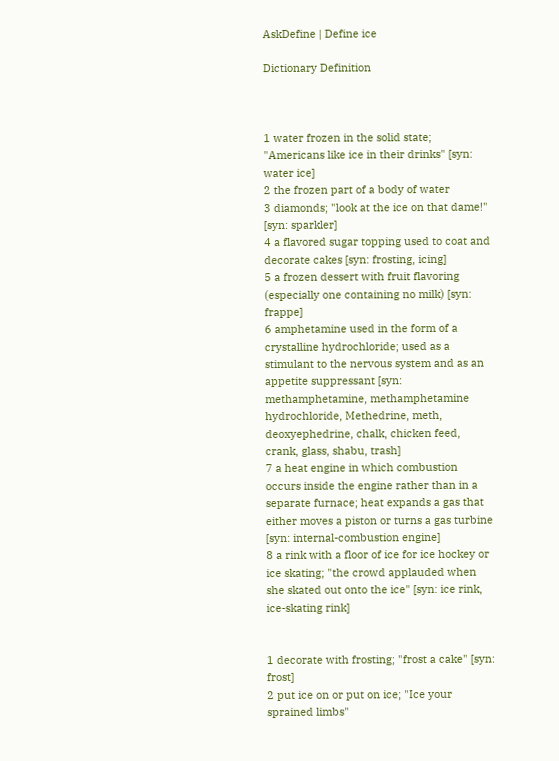AskDefine | Define ice

Dictionary Definition



1 water frozen in the solid state; "Americans like ice in their drinks" [syn: water ice]
2 the frozen part of a body of water
3 diamonds; "look at the ice on that dame!" [syn: sparkler]
4 a flavored sugar topping used to coat and decorate cakes [syn: frosting, icing]
5 a frozen dessert with fruit flavoring (especially one containing no milk) [syn: frappe]
6 amphetamine used in the form of a crystalline hydrochloride; used as a stimulant to the nervous system and as an appetite suppressant [syn: methamphetamine, methamphetamine hydrochloride, Methedrine, meth, deoxyephedrine, chalk, chicken feed, crank, glass, shabu, trash]
7 a heat engine in which combustion occurs inside the engine rather than in a separate furnace; heat expands a gas that either moves a piston or turns a gas turbine [syn: internal-combustion engine]
8 a rink with a floor of ice for ice hockey or ice skating; "the crowd applauded when she skated out onto the ice" [syn: ice rink, ice-skating rink]


1 decorate with frosting; "frost a cake" [syn: frost]
2 put ice on or put on ice; "Ice your sprained limbs"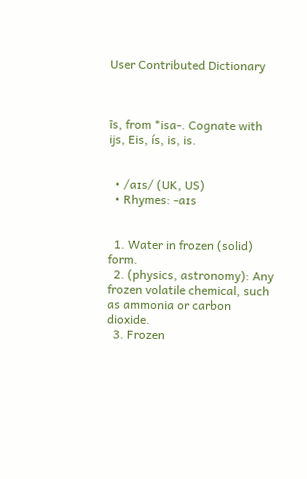User Contributed Dictionary



īs, from *isa-. Cognate with ijs, Eis, ís, is, is.


  • /aɪs/ (UK, US)
  • Rhymes: -aɪs


  1. Water in frozen (solid) form.
  2. (physics, astronomy): Any frozen volatile chemical, such as ammonia or carbon dioxide.
  3. Frozen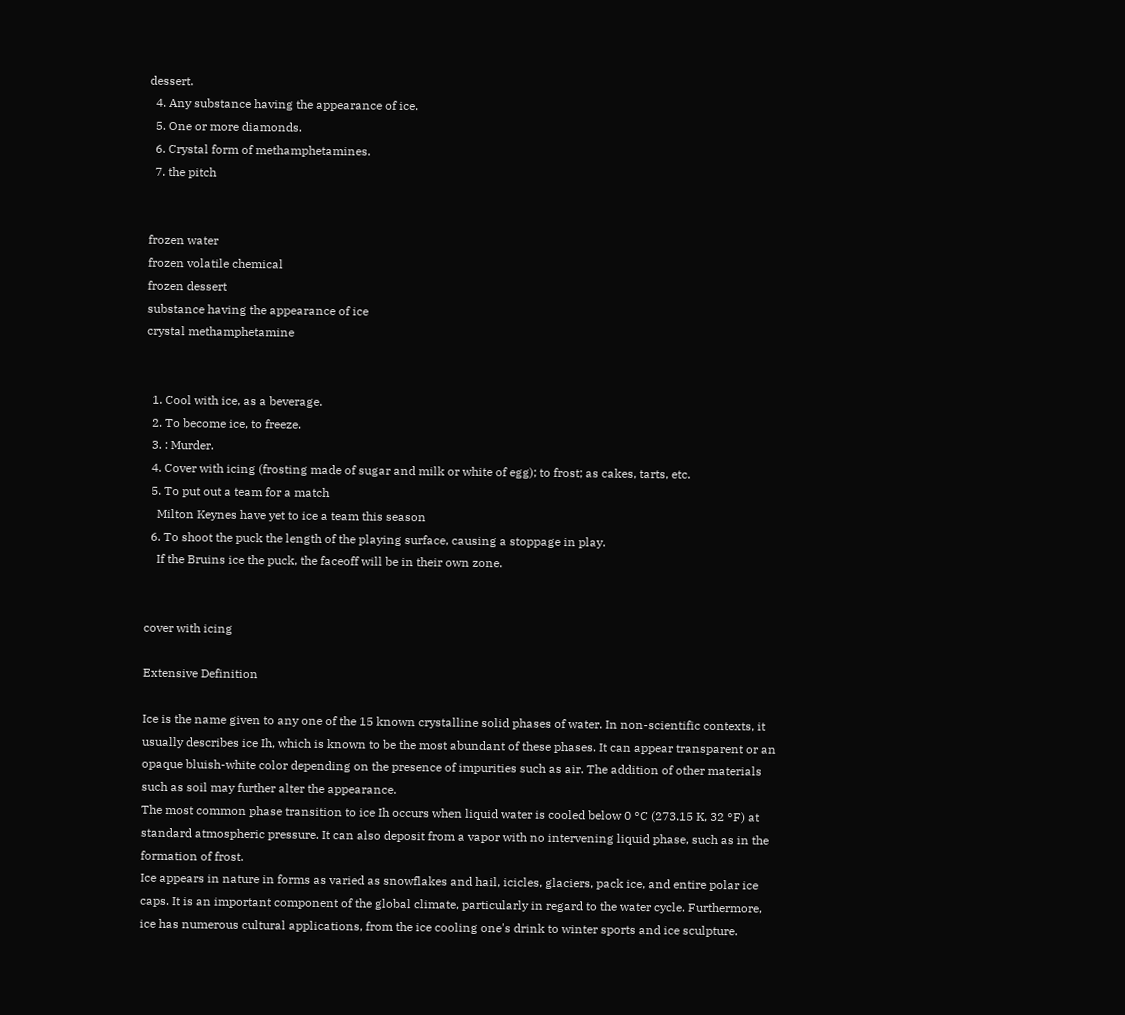dessert.
  4. Any substance having the appearance of ice.
  5. One or more diamonds.
  6. Crystal form of methamphetamines.
  7. the pitch


frozen water
frozen volatile chemical
frozen dessert
substance having the appearance of ice
crystal methamphetamine


  1. Cool with ice, as a beverage.
  2. To become ice, to freeze.
  3. : Murder.
  4. Cover with icing (frosting made of sugar and milk or white of egg); to frost; as cakes, tarts, etc.
  5. To put out a team for a match
    Milton Keynes have yet to ice a team this season
  6. To shoot the puck the length of the playing surface, causing a stoppage in play.
    If the Bruins ice the puck, the faceoff will be in their own zone.


cover with icing

Extensive Definition

Ice is the name given to any one of the 15 known crystalline solid phases of water. In non-scientific contexts, it usually describes ice Ih, which is known to be the most abundant of these phases. It can appear transparent or an opaque bluish-white color depending on the presence of impurities such as air. The addition of other materials such as soil may further alter the appearance.
The most common phase transition to ice Ih occurs when liquid water is cooled below 0 °C (273.15 K, 32 °F) at standard atmospheric pressure. It can also deposit from a vapor with no intervening liquid phase, such as in the formation of frost.
Ice appears in nature in forms as varied as snowflakes and hail, icicles, glaciers, pack ice, and entire polar ice caps. It is an important component of the global climate, particularly in regard to the water cycle. Furthermore, ice has numerous cultural applications, from the ice cooling one's drink to winter sports and ice sculpture.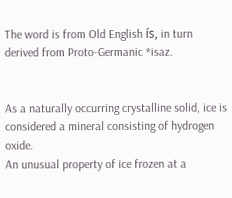The word is from Old English ís, in turn derived from Proto-Germanic *isaz.


As a naturally occurring crystalline solid, ice is considered a mineral consisting of hydrogen oxide.
An unusual property of ice frozen at a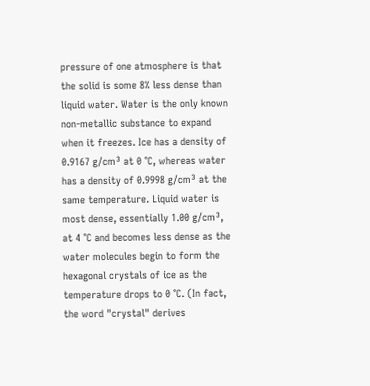pressure of one atmosphere is that the solid is some 8% less dense than liquid water. Water is the only known non-metallic substance to expand when it freezes. Ice has a density of 0.9167 g/cm³ at 0 °C, whereas water has a density of 0.9998 g/cm³ at the same temperature. Liquid water is most dense, essentially 1.00 g/cm³, at 4 °C and becomes less dense as the water molecules begin to form the hexagonal crystals of ice as the temperature drops to 0 °C. (In fact, the word "crystal" derives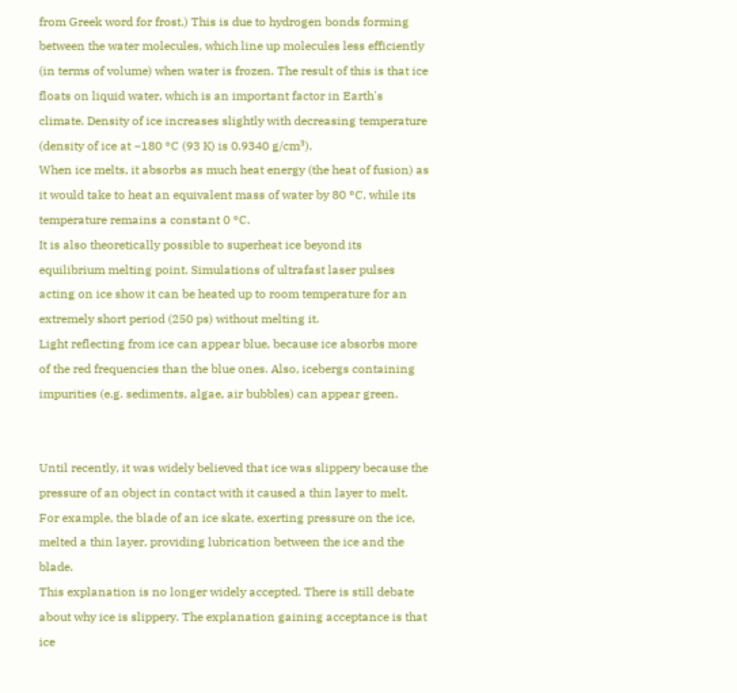from Greek word for frost.) This is due to hydrogen bonds forming between the water molecules, which line up molecules less efficiently (in terms of volume) when water is frozen. The result of this is that ice floats on liquid water, which is an important factor in Earth's climate. Density of ice increases slightly with decreasing temperature (density of ice at −180 °C (93 K) is 0.9340 g/cm³).
When ice melts, it absorbs as much heat energy (the heat of fusion) as it would take to heat an equivalent mass of water by 80 °C, while its temperature remains a constant 0 °C.
It is also theoretically possible to superheat ice beyond its equilibrium melting point. Simulations of ultrafast laser pulses acting on ice show it can be heated up to room temperature for an extremely short period (250 ps) without melting it.
Light reflecting from ice can appear blue, because ice absorbs more of the red frequencies than the blue ones. Also, icebergs containing impurities (e.g. sediments, algae, air bubbles) can appear green.


Until recently, it was widely believed that ice was slippery because the pressure of an object in contact with it caused a thin layer to melt. For example, the blade of an ice skate, exerting pressure on the ice, melted a thin layer, providing lubrication between the ice and the blade.
This explanation is no longer widely accepted. There is still debate about why ice is slippery. The explanation gaining acceptance is that ice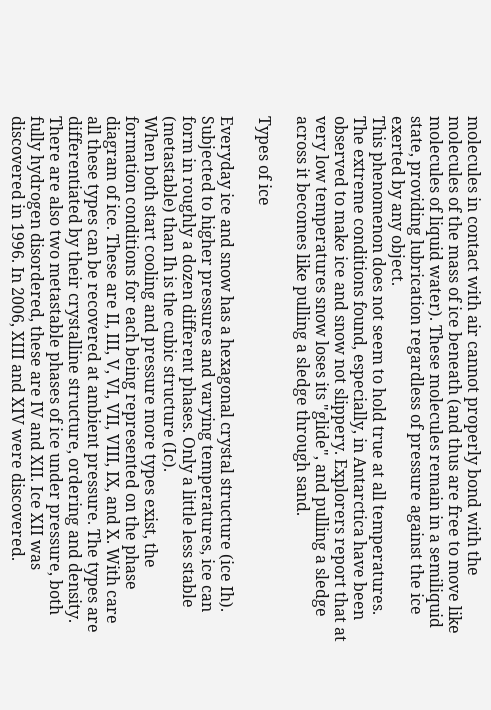molecules in contact with air cannot properly bond with the molecules of the mass of ice beneath (and thus are free to move like molecules of liquid water). These molecules remain in a semiliquid state, providing lubrication regardless of pressure against the ice exerted by any object.
This phenomenon does not seem to hold true at all temperatures. The extreme conditions found, especially, in Antarctica have been observed to make ice and snow not slippery. Explorers report that at very low temperatures snow loses its "glide", and pulling a sledge across it becomes like pulling a sledge through sand.

Types of ice

Everyday ice and snow has a hexagonal crystal structure (ice Ih). Subjected to higher pressures and varying temperatures, ice can form in roughly a dozen different phases. Only a little less stable (metastable) than Ih is the cubic structure (Ic).
When both start cooling and pressure more types exist, the formation conditions for each being represented on the phase diagram of ice. These are II, III, V, VI, VII, VIII, IX, and X. With care all these types can be recovered at ambient pressure. The types are differentiated by their crystalline structure, ordering and density. There are also two metastable phases of ice under pressure, both fully hydrogen disordered, these are IV and XII. Ice XII was discovered in 1996. In 2006, XIII and XIV were discovered.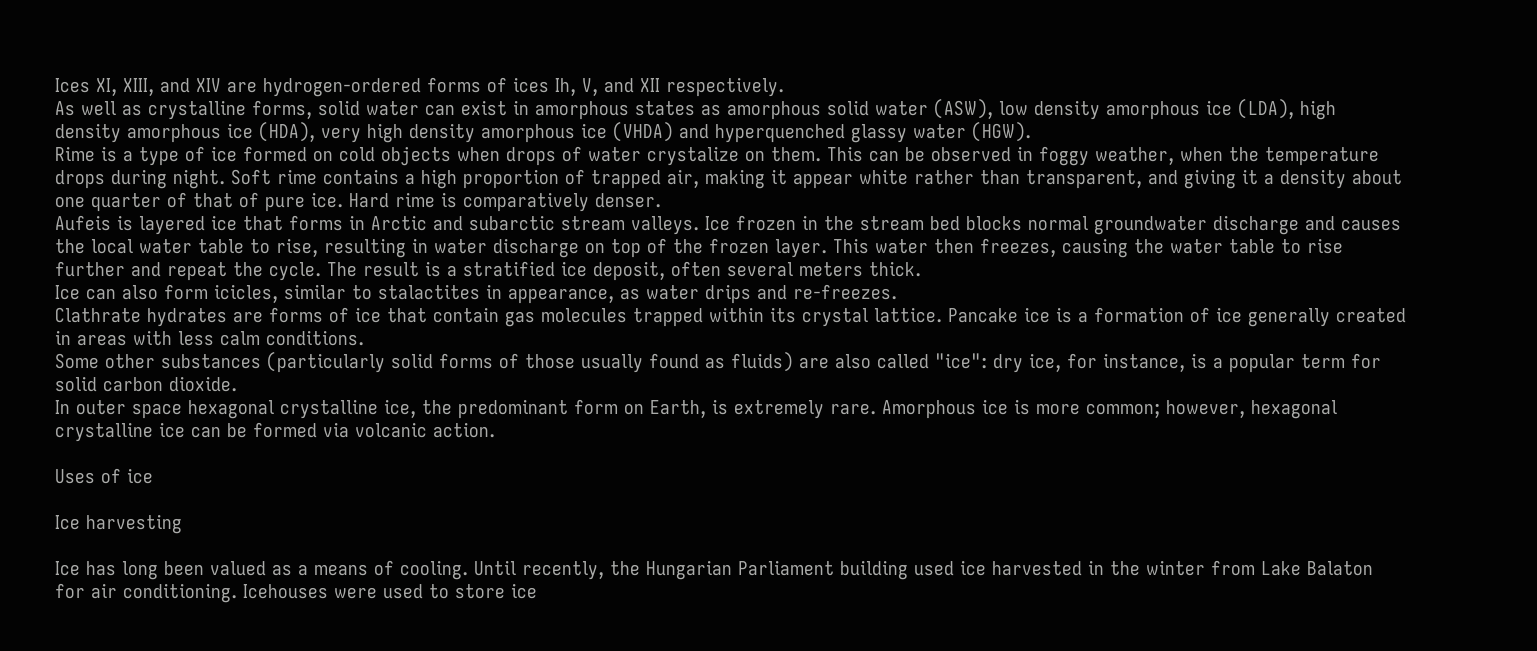Ices XI, XIII, and XIV are hydrogen-ordered forms of ices Ih, V, and XII respectively.
As well as crystalline forms, solid water can exist in amorphous states as amorphous solid water (ASW), low density amorphous ice (LDA), high density amorphous ice (HDA), very high density amorphous ice (VHDA) and hyperquenched glassy water (HGW).
Rime is a type of ice formed on cold objects when drops of water crystalize on them. This can be observed in foggy weather, when the temperature drops during night. Soft rime contains a high proportion of trapped air, making it appear white rather than transparent, and giving it a density about one quarter of that of pure ice. Hard rime is comparatively denser.
Aufeis is layered ice that forms in Arctic and subarctic stream valleys. Ice frozen in the stream bed blocks normal groundwater discharge and causes the local water table to rise, resulting in water discharge on top of the frozen layer. This water then freezes, causing the water table to rise further and repeat the cycle. The result is a stratified ice deposit, often several meters thick.
Ice can also form icicles, similar to stalactites in appearance, as water drips and re-freezes.
Clathrate hydrates are forms of ice that contain gas molecules trapped within its crystal lattice. Pancake ice is a formation of ice generally created in areas with less calm conditions.
Some other substances (particularly solid forms of those usually found as fluids) are also called "ice": dry ice, for instance, is a popular term for solid carbon dioxide.
In outer space hexagonal crystalline ice, the predominant form on Earth, is extremely rare. Amorphous ice is more common; however, hexagonal crystalline ice can be formed via volcanic action.

Uses of ice

Ice harvesting

Ice has long been valued as a means of cooling. Until recently, the Hungarian Parliament building used ice harvested in the winter from Lake Balaton for air conditioning. Icehouses were used to store ice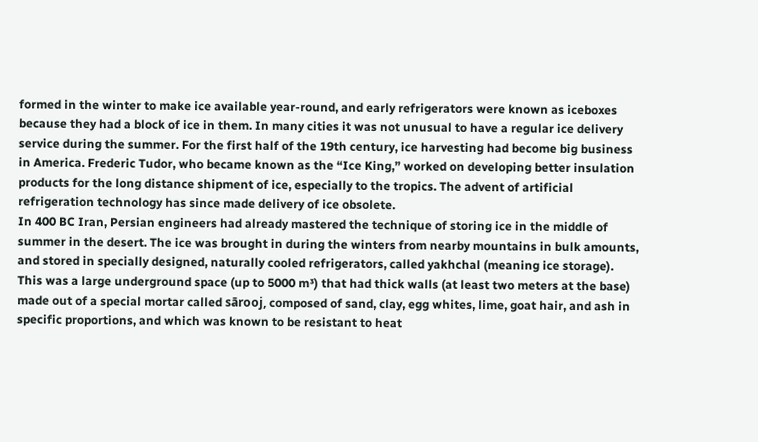formed in the winter to make ice available year-round, and early refrigerators were known as iceboxes because they had a block of ice in them. In many cities it was not unusual to have a regular ice delivery service during the summer. For the first half of the 19th century, ice harvesting had become big business in America. Frederic Tudor, who became known as the “Ice King,” worked on developing better insulation products for the long distance shipment of ice, especially to the tropics. The advent of artificial refrigeration technology has since made delivery of ice obsolete.
In 400 BC Iran, Persian engineers had already mastered the technique of storing ice in the middle of summer in the desert. The ice was brought in during the winters from nearby mountains in bulk amounts, and stored in specially designed, naturally cooled refrigerators, called yakhchal (meaning ice storage). This was a large underground space (up to 5000 m³) that had thick walls (at least two meters at the base) made out of a special mortar called sārooj, composed of sand, clay, egg whites, lime, goat hair, and ash in specific proportions, and which was known to be resistant to heat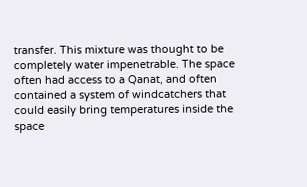transfer. This mixture was thought to be completely water impenetrable. The space often had access to a Qanat, and often contained a system of windcatchers that could easily bring temperatures inside the space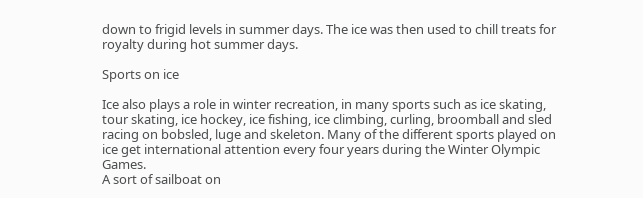down to frigid levels in summer days. The ice was then used to chill treats for royalty during hot summer days.

Sports on ice

Ice also plays a role in winter recreation, in many sports such as ice skating, tour skating, ice hockey, ice fishing, ice climbing, curling, broomball and sled racing on bobsled, luge and skeleton. Many of the different sports played on ice get international attention every four years during the Winter Olympic Games.
A sort of sailboat on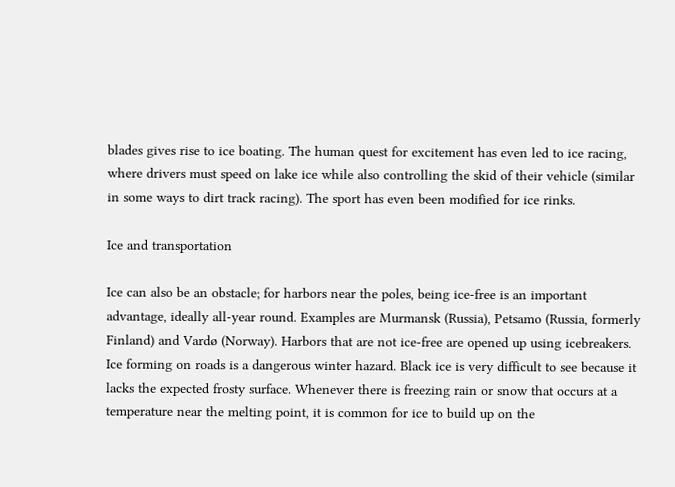blades gives rise to ice boating. The human quest for excitement has even led to ice racing, where drivers must speed on lake ice while also controlling the skid of their vehicle (similar in some ways to dirt track racing). The sport has even been modified for ice rinks.

Ice and transportation

Ice can also be an obstacle; for harbors near the poles, being ice-free is an important advantage, ideally all-year round. Examples are Murmansk (Russia), Petsamo (Russia, formerly Finland) and Vardø (Norway). Harbors that are not ice-free are opened up using icebreakers.
Ice forming on roads is a dangerous winter hazard. Black ice is very difficult to see because it lacks the expected frosty surface. Whenever there is freezing rain or snow that occurs at a temperature near the melting point, it is common for ice to build up on the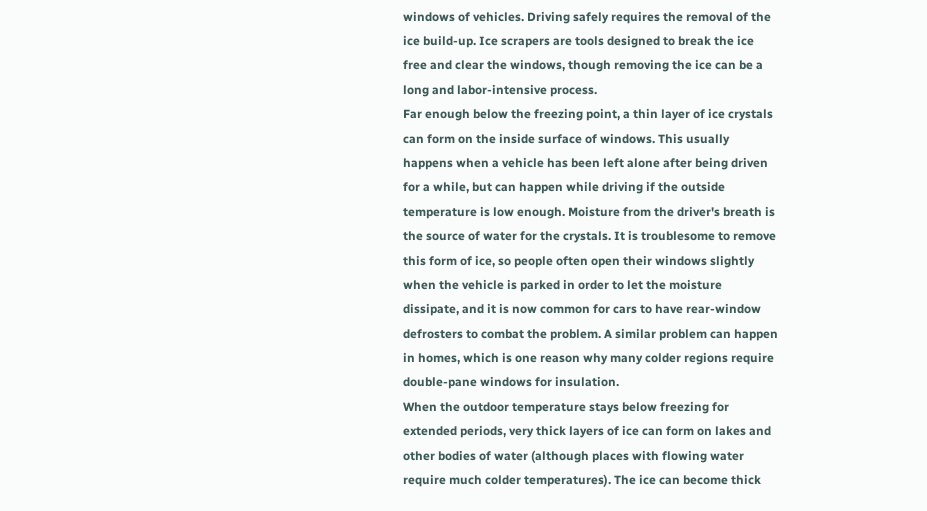windows of vehicles. Driving safely requires the removal of the ice build-up. Ice scrapers are tools designed to break the ice free and clear the windows, though removing the ice can be a long and labor-intensive process.
Far enough below the freezing point, a thin layer of ice crystals can form on the inside surface of windows. This usually happens when a vehicle has been left alone after being driven for a while, but can happen while driving if the outside temperature is low enough. Moisture from the driver's breath is the source of water for the crystals. It is troublesome to remove this form of ice, so people often open their windows slightly when the vehicle is parked in order to let the moisture dissipate, and it is now common for cars to have rear-window defrosters to combat the problem. A similar problem can happen in homes, which is one reason why many colder regions require double-pane windows for insulation.
When the outdoor temperature stays below freezing for extended periods, very thick layers of ice can form on lakes and other bodies of water (although places with flowing water require much colder temperatures). The ice can become thick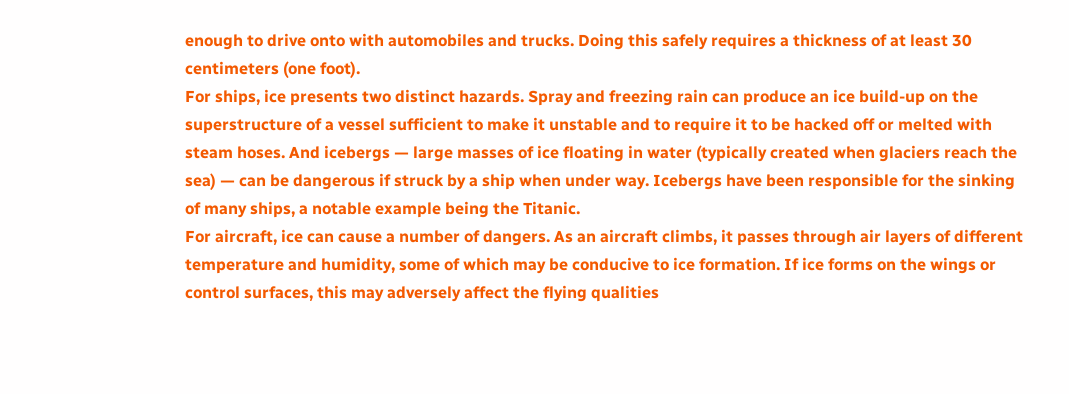enough to drive onto with automobiles and trucks. Doing this safely requires a thickness of at least 30 centimeters (one foot).
For ships, ice presents two distinct hazards. Spray and freezing rain can produce an ice build-up on the superstructure of a vessel sufficient to make it unstable and to require it to be hacked off or melted with steam hoses. And icebergs — large masses of ice floating in water (typically created when glaciers reach the sea) — can be dangerous if struck by a ship when under way. Icebergs have been responsible for the sinking of many ships, a notable example being the Titanic.
For aircraft, ice can cause a number of dangers. As an aircraft climbs, it passes through air layers of different temperature and humidity, some of which may be conducive to ice formation. If ice forms on the wings or control surfaces, this may adversely affect the flying qualities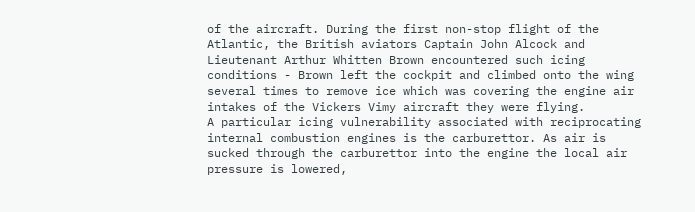of the aircraft. During the first non-stop flight of the Atlantic, the British aviators Captain John Alcock and Lieutenant Arthur Whitten Brown encountered such icing conditions - Brown left the cockpit and climbed onto the wing several times to remove ice which was covering the engine air intakes of the Vickers Vimy aircraft they were flying.
A particular icing vulnerability associated with reciprocating internal combustion engines is the carburettor. As air is sucked through the carburettor into the engine the local air pressure is lowered,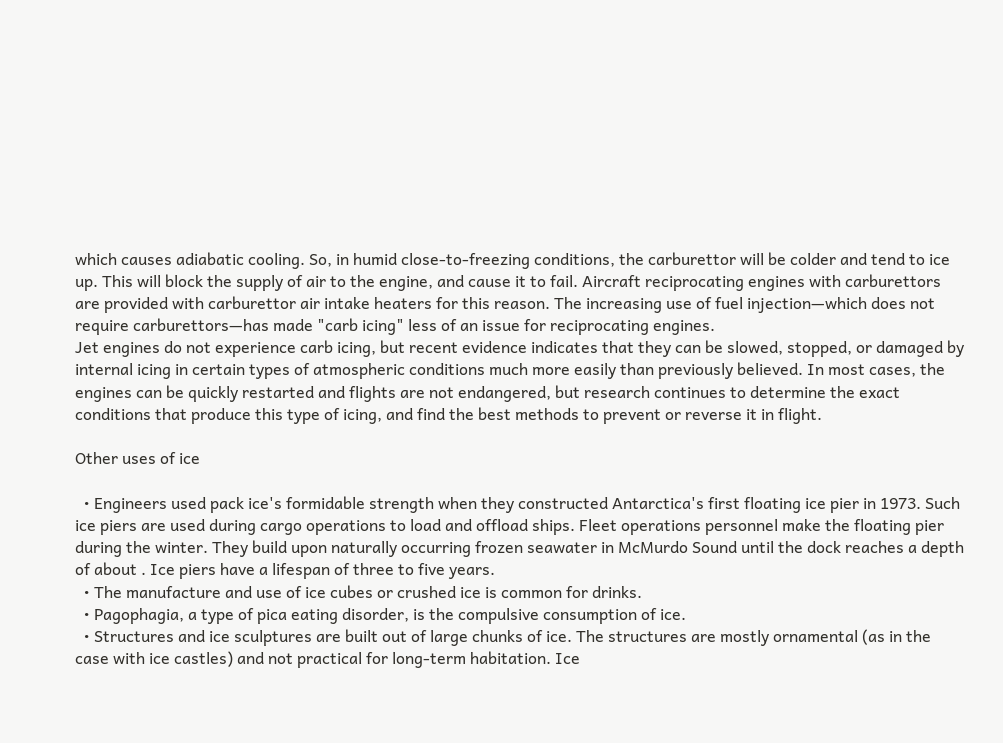which causes adiabatic cooling. So, in humid close-to-freezing conditions, the carburettor will be colder and tend to ice up. This will block the supply of air to the engine, and cause it to fail. Aircraft reciprocating engines with carburettors are provided with carburettor air intake heaters for this reason. The increasing use of fuel injection—which does not require carburettors—has made "carb icing" less of an issue for reciprocating engines.
Jet engines do not experience carb icing, but recent evidence indicates that they can be slowed, stopped, or damaged by internal icing in certain types of atmospheric conditions much more easily than previously believed. In most cases, the engines can be quickly restarted and flights are not endangered, but research continues to determine the exact conditions that produce this type of icing, and find the best methods to prevent or reverse it in flight.

Other uses of ice

  • Engineers used pack ice's formidable strength when they constructed Antarctica's first floating ice pier in 1973. Such ice piers are used during cargo operations to load and offload ships. Fleet operations personnel make the floating pier during the winter. They build upon naturally occurring frozen seawater in McMurdo Sound until the dock reaches a depth of about . Ice piers have a lifespan of three to five years.
  • The manufacture and use of ice cubes or crushed ice is common for drinks.
  • Pagophagia, a type of pica eating disorder, is the compulsive consumption of ice.
  • Structures and ice sculptures are built out of large chunks of ice. The structures are mostly ornamental (as in the case with ice castles) and not practical for long-term habitation. Ice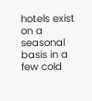hotels exist on a seasonal basis in a few cold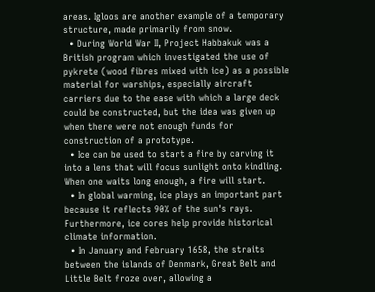areas. Igloos are another example of a temporary structure, made primarily from snow.
  • During World War II, Project Habbakuk was a British program which investigated the use of pykrete (wood fibres mixed with ice) as a possible material for warships, especially aircraft carriers due to the ease with which a large deck could be constructed, but the idea was given up when there were not enough funds for construction of a prototype.
  • Ice can be used to start a fire by carving it into a lens that will focus sunlight onto kindling. When one waits long enough, a fire will start.
  • In global warming, ice plays an important part because it reflects 90% of the sun's rays. Furthermore, ice cores help provide historical climate information.
  • In January and February 1658, the straits between the islands of Denmark, Great Belt and Little Belt froze over, allowing a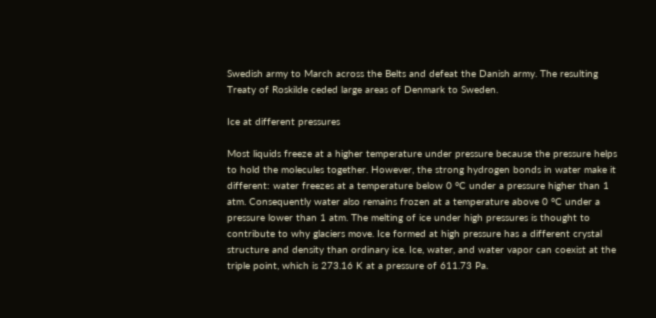Swedish army to March across the Belts and defeat the Danish army. The resulting Treaty of Roskilde ceded large areas of Denmark to Sweden.

Ice at different pressures

Most liquids freeze at a higher temperature under pressure because the pressure helps to hold the molecules together. However, the strong hydrogen bonds in water make it different: water freezes at a temperature below 0 °C under a pressure higher than 1 atm. Consequently water also remains frozen at a temperature above 0 °C under a pressure lower than 1 atm. The melting of ice under high pressures is thought to contribute to why glaciers move. Ice formed at high pressure has a different crystal structure and density than ordinary ice. Ice, water, and water vapor can coexist at the triple point, which is 273.16 K at a pressure of 611.73 Pa.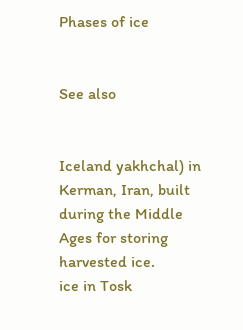Phases of ice


See also


Iceland yakhchal) in Kerman, Iran, built during the Middle Ages for storing harvested ice.
ice in Tosk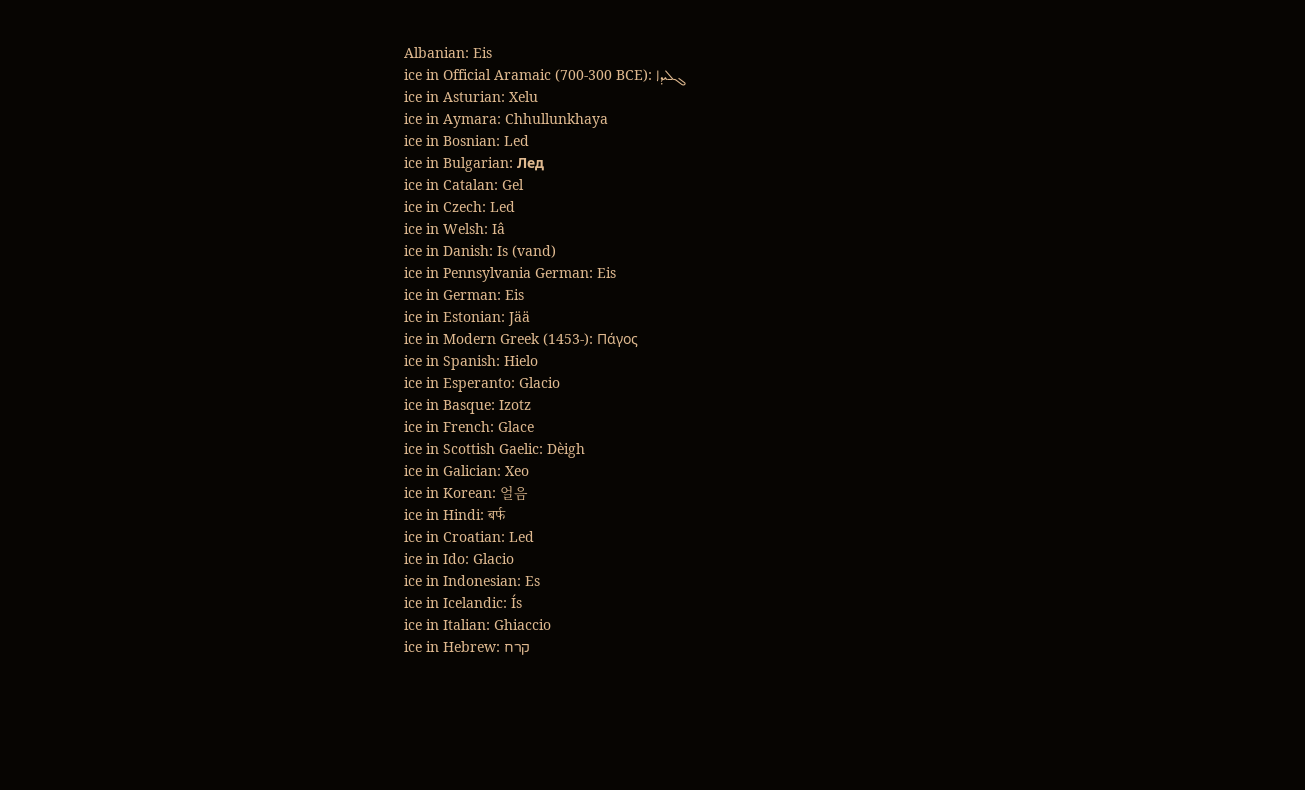Albanian: Eis
ice in Official Aramaic (700-300 BCE): ܓܠܝܕܐ
ice in Asturian: Xelu
ice in Aymara: Chhullunkhaya
ice in Bosnian: Led
ice in Bulgarian: Лед
ice in Catalan: Gel
ice in Czech: Led
ice in Welsh: Iâ
ice in Danish: Is (vand)
ice in Pennsylvania German: Eis
ice in German: Eis
ice in Estonian: Jää
ice in Modern Greek (1453-): Πάγος
ice in Spanish: Hielo
ice in Esperanto: Glacio
ice in Basque: Izotz
ice in French: Glace
ice in Scottish Gaelic: Dèigh
ice in Galician: Xeo
ice in Korean: 얼음
ice in Hindi: बर्फ
ice in Croatian: Led
ice in Ido: Glacio
ice in Indonesian: Es
ice in Icelandic: Ís
ice in Italian: Ghiaccio
ice in Hebrew: קרח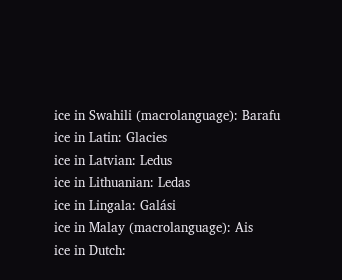ice in Swahili (macrolanguage): Barafu
ice in Latin: Glacies
ice in Latvian: Ledus
ice in Lithuanian: Ledas
ice in Lingala: Galási
ice in Malay (macrolanguage): Ais
ice in Dutch: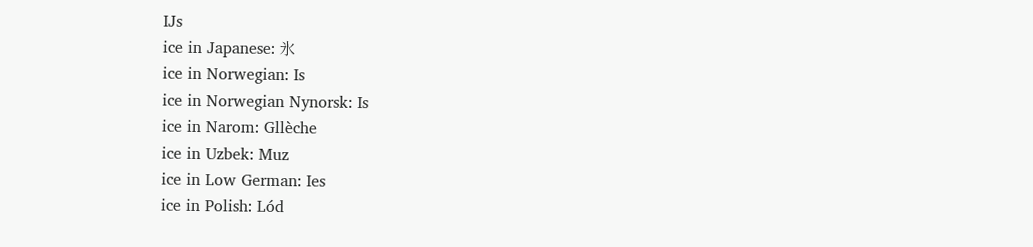IJs
ice in Japanese: 氷
ice in Norwegian: Is
ice in Norwegian Nynorsk: Is
ice in Narom: Gllèche
ice in Uzbek: Muz
ice in Low German: Ies
ice in Polish: Lód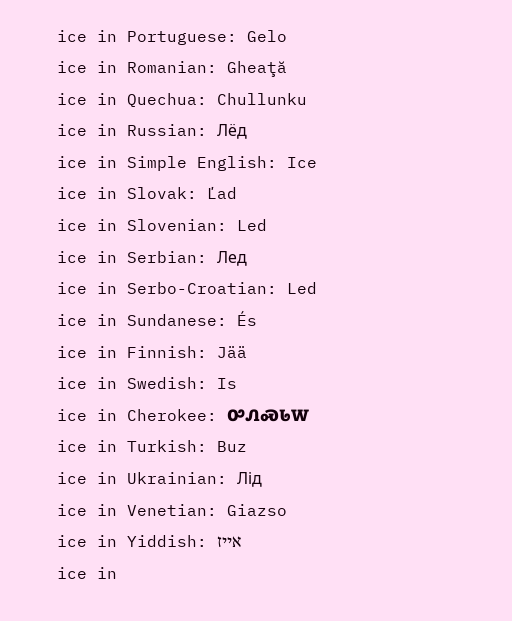ice in Portuguese: Gelo
ice in Romanian: Gheaţă
ice in Quechua: Chullunku
ice in Russian: Лёд
ice in Simple English: Ice
ice in Slovak: Ľad
ice in Slovenian: Led
ice in Serbian: Лед
ice in Serbo-Croatian: Led
ice in Sundanese: És
ice in Finnish: Jää
ice in Swedish: Is
ice in Cherokee: ᎤᏁᏍᏓᎳ
ice in Turkish: Buz
ice in Ukrainian: Лід
ice in Venetian: Giazso
ice in Yiddish: אייז
ice in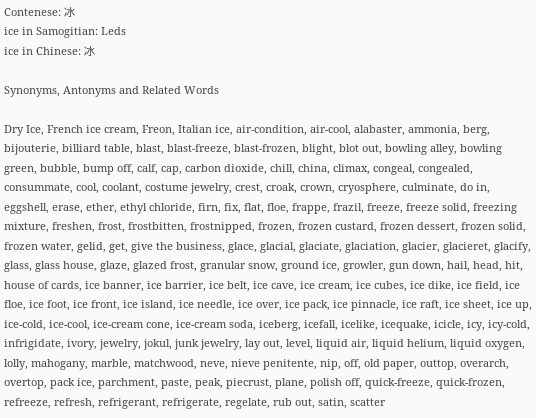Contenese: 冰
ice in Samogitian: Leds
ice in Chinese: 冰

Synonyms, Antonyms and Related Words

Dry Ice, French ice cream, Freon, Italian ice, air-condition, air-cool, alabaster, ammonia, berg, bijouterie, billiard table, blast, blast-freeze, blast-frozen, blight, blot out, bowling alley, bowling green, bubble, bump off, calf, cap, carbon dioxide, chill, china, climax, congeal, congealed, consummate, cool, coolant, costume jewelry, crest, croak, crown, cryosphere, culminate, do in, eggshell, erase, ether, ethyl chloride, firn, fix, flat, floe, frappe, frazil, freeze, freeze solid, freezing mixture, freshen, frost, frostbitten, frostnipped, frozen, frozen custard, frozen dessert, frozen solid, frozen water, gelid, get, give the business, glace, glacial, glaciate, glaciation, glacier, glacieret, glacify, glass, glass house, glaze, glazed frost, granular snow, ground ice, growler, gun down, hail, head, hit, house of cards, ice banner, ice barrier, ice belt, ice cave, ice cream, ice cubes, ice dike, ice field, ice floe, ice foot, ice front, ice island, ice needle, ice over, ice pack, ice pinnacle, ice raft, ice sheet, ice up, ice-cold, ice-cool, ice-cream cone, ice-cream soda, iceberg, icefall, icelike, icequake, icicle, icy, icy-cold, infrigidate, ivory, jewelry, jokul, junk jewelry, lay out, level, liquid air, liquid helium, liquid oxygen, lolly, mahogany, marble, matchwood, neve, nieve penitente, nip, off, old paper, outtop, overarch, overtop, pack ice, parchment, paste, peak, piecrust, plane, polish off, quick-freeze, quick-frozen, refreeze, refresh, refrigerant, refrigerate, regelate, rub out, satin, scatter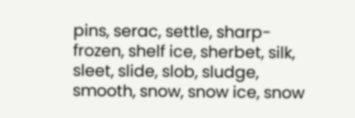pins, serac, settle, sharp-frozen, shelf ice, sherbet, silk, sleet, slide, slob, sludge, smooth, snow, snow ice, snow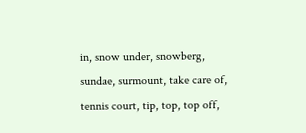in, snow under, snowberg, sundae, surmount, take care of, tennis court, tip, top, top off,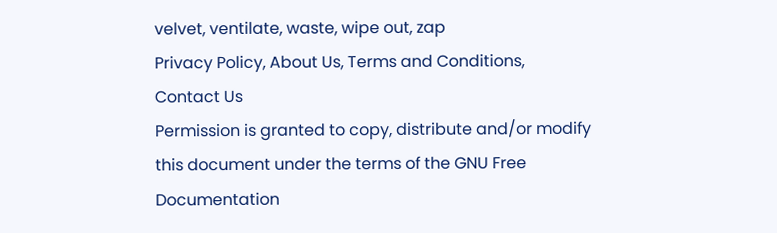velvet, ventilate, waste, wipe out, zap
Privacy Policy, About Us, Terms and Conditions, Contact Us
Permission is granted to copy, distribute and/or modify this document under the terms of the GNU Free Documentation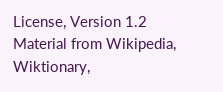License, Version 1.2
Material from Wikipedia, Wiktionary,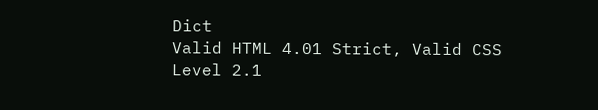Dict
Valid HTML 4.01 Strict, Valid CSS Level 2.1